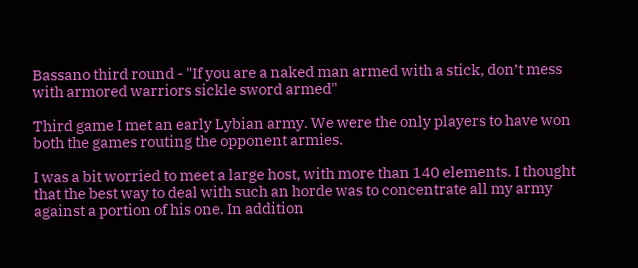Bassano third round - "If you are a naked man armed with a stick, don’t mess with armored warriors sickle sword armed"

Third game I met an early Lybian army. We were the only players to have won both the games routing the opponent armies.

I was a bit worried to meet a large host, with more than 140 elements. I thought that the best way to deal with such an horde was to concentrate all my army against a portion of his one. In addition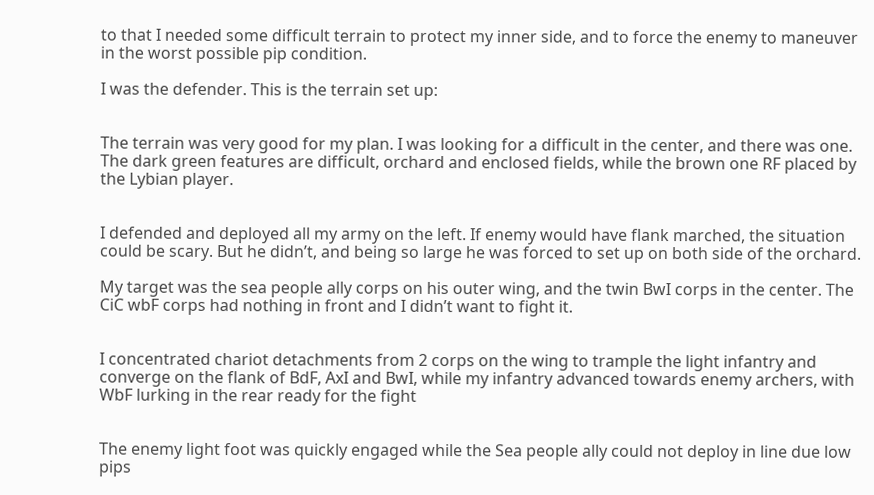to that I needed some difficult terrain to protect my inner side, and to force the enemy to maneuver in the worst possible pip condition.

I was the defender. This is the terrain set up:


The terrain was very good for my plan. I was looking for a difficult in the center, and there was one. The dark green features are difficult, orchard and enclosed fields, while the brown one RF placed by the Lybian player.


I defended and deployed all my army on the left. If enemy would have flank marched, the situation could be scary. But he didn’t, and being so large he was forced to set up on both side of the orchard.

My target was the sea people ally corps on his outer wing, and the twin BwI corps in the center. The CiC wbF corps had nothing in front and I didn’t want to fight it.


I concentrated chariot detachments from 2 corps on the wing to trample the light infantry and converge on the flank of BdF, AxI and BwI, while my infantry advanced towards enemy archers, with WbF lurking in the rear ready for the fight


The enemy light foot was quickly engaged while the Sea people ally could not deploy in line due low pips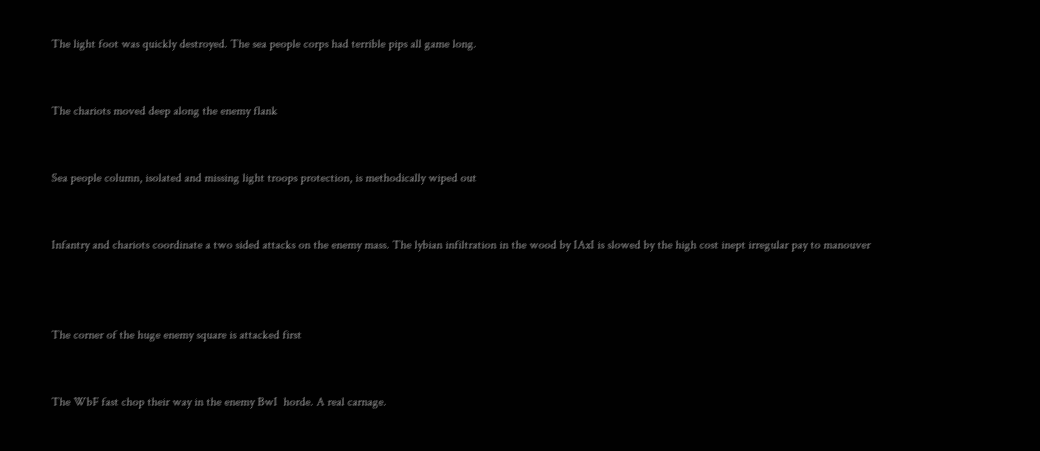The light foot was quickly destroyed. The sea people corps had terrible pips all game long.


The chariots moved deep along the enemy flank


Sea people column, isolated and missing light troops protection, is methodically wiped out


Infantry and chariots coordinate a two sided attacks on the enemy mass. The lybian infiltration in the wood by IAxI is slowed by the high cost inept irregular pay to manouver



The corner of the huge enemy square is attacked first


The WbF fast chop their way in the enemy BwI  horde. A real carnage.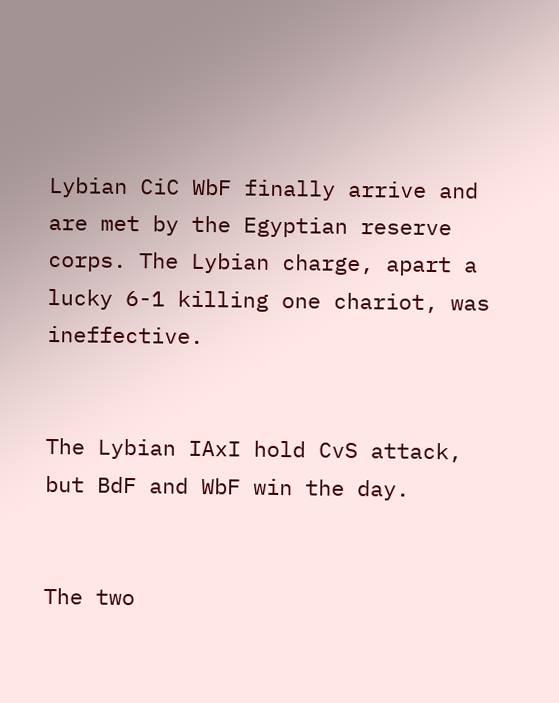Lybian CiC WbF finally arrive and are met by the Egyptian reserve corps. The Lybian charge, apart a lucky 6-1 killing one chariot, was ineffective.


The Lybian IAxI hold CvS attack, but BdF and WbF win the day.


The two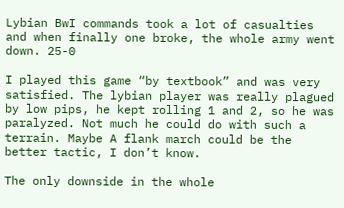Lybian BwI commands took a lot of casualties and when finally one broke, the whole army went down. 25-0

I played this game “by textbook” and was very satisfied. The lybian player was really plagued by low pips, he kept rolling 1 and 2, so he was paralyzed. Not much he could do with such a terrain. Maybe A flank march could be the better tactic, I don’t know.

The only downside in the whole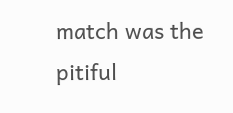match was the pitiful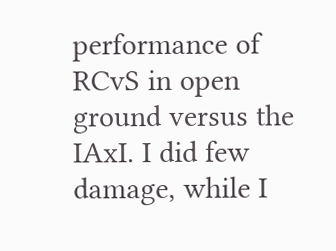performance of RCvS in open ground versus the IAxI. I did few damage, while I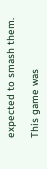expected to smash them.

This game was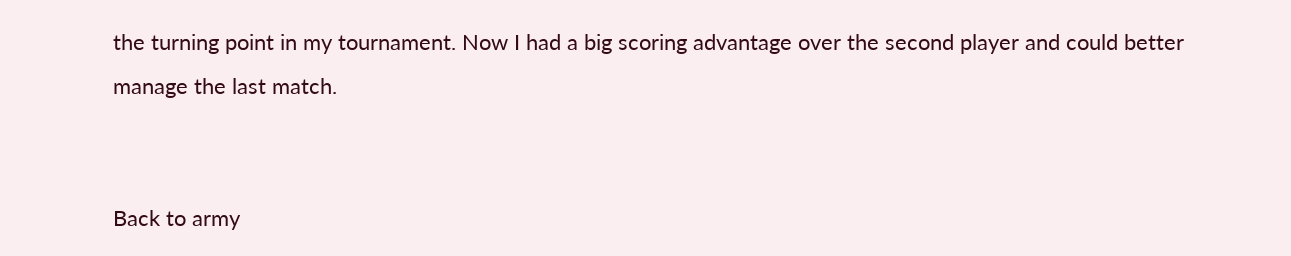the turning point in my tournament. Now I had a big scoring advantage over the second player and could better manage the last match.


Back to army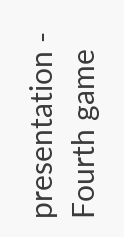presentation - Fourth game